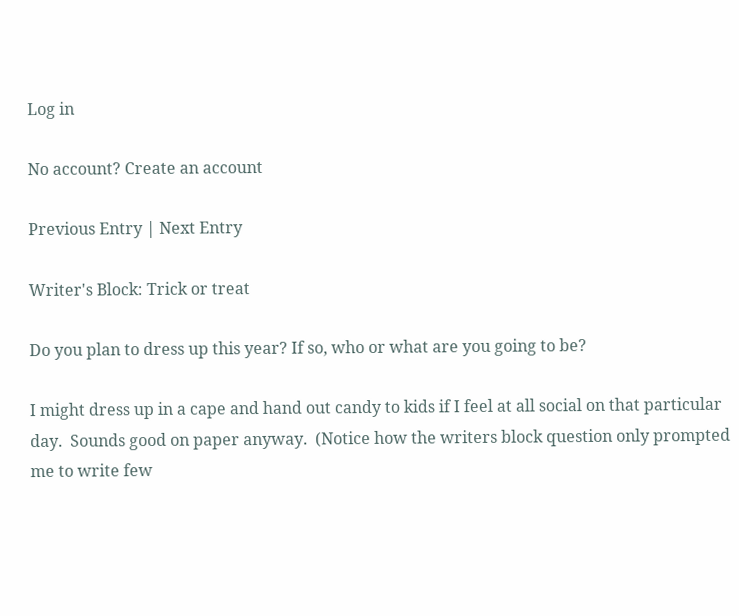Log in

No account? Create an account

Previous Entry | Next Entry

Writer's Block: Trick or treat

Do you plan to dress up this year? If so, who or what are you going to be?

I might dress up in a cape and hand out candy to kids if I feel at all social on that particular day.  Sounds good on paper anyway.  (Notice how the writers block question only prompted me to write few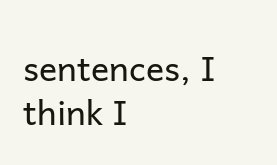sentences, I think I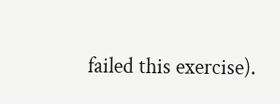failed this exercise).